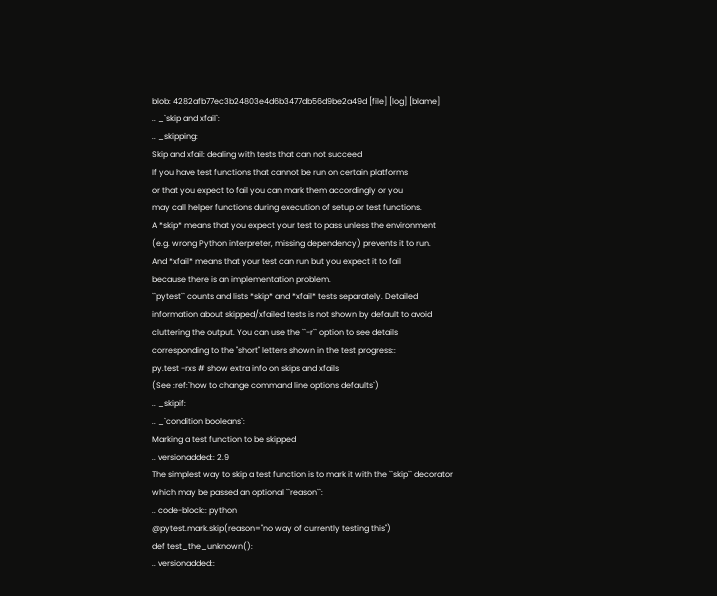blob: 4282afb77ec3b24803e4d6b3477db56d9be2a49d [file] [log] [blame]
.. _`skip and xfail`:
.. _skipping:
Skip and xfail: dealing with tests that can not succeed
If you have test functions that cannot be run on certain platforms
or that you expect to fail you can mark them accordingly or you
may call helper functions during execution of setup or test functions.
A *skip* means that you expect your test to pass unless the environment
(e.g. wrong Python interpreter, missing dependency) prevents it to run.
And *xfail* means that your test can run but you expect it to fail
because there is an implementation problem.
``pytest`` counts and lists *skip* and *xfail* tests separately. Detailed
information about skipped/xfailed tests is not shown by default to avoid
cluttering the output. You can use the ``-r`` option to see details
corresponding to the "short" letters shown in the test progress::
py.test -rxs # show extra info on skips and xfails
(See :ref:`how to change command line options defaults`)
.. _skipif:
.. _`condition booleans`:
Marking a test function to be skipped
.. versionadded:: 2.9
The simplest way to skip a test function is to mark it with the ``skip`` decorator
which may be passed an optional ``reason``:
.. code-block:: python
@pytest.mark.skip(reason="no way of currently testing this")
def test_the_unknown():
.. versionadded::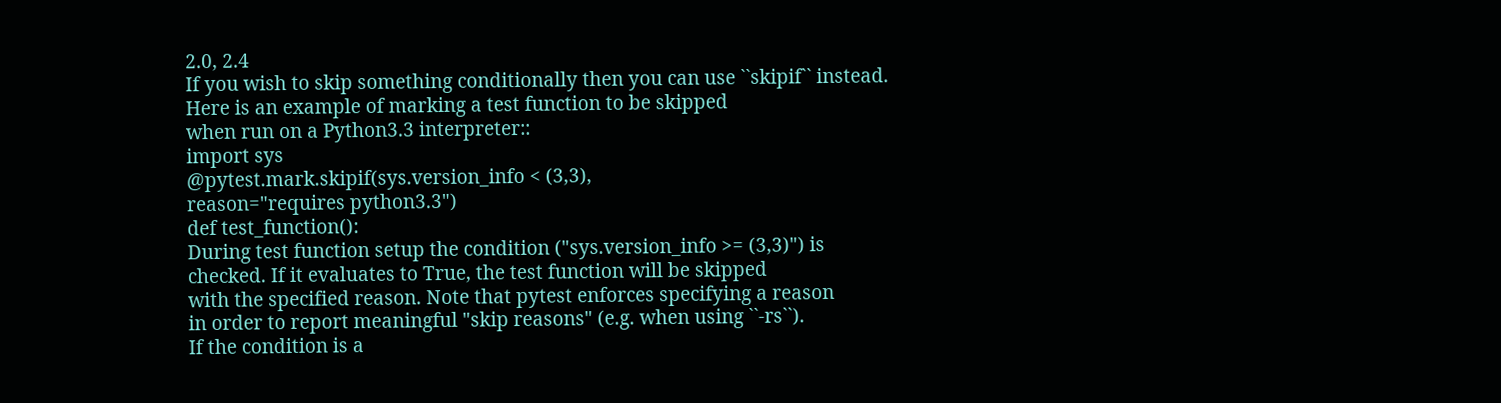2.0, 2.4
If you wish to skip something conditionally then you can use ``skipif`` instead.
Here is an example of marking a test function to be skipped
when run on a Python3.3 interpreter::
import sys
@pytest.mark.skipif(sys.version_info < (3,3),
reason="requires python3.3")
def test_function():
During test function setup the condition ("sys.version_info >= (3,3)") is
checked. If it evaluates to True, the test function will be skipped
with the specified reason. Note that pytest enforces specifying a reason
in order to report meaningful "skip reasons" (e.g. when using ``-rs``).
If the condition is a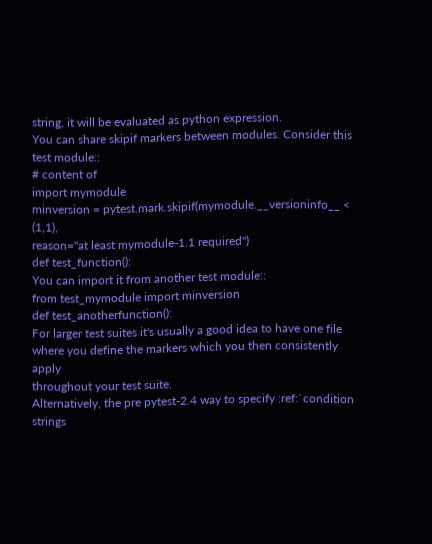string, it will be evaluated as python expression.
You can share skipif markers between modules. Consider this test module::
# content of
import mymodule
minversion = pytest.mark.skipif(mymodule.__versioninfo__ < (1,1),
reason="at least mymodule-1.1 required")
def test_function():
You can import it from another test module::
from test_mymodule import minversion
def test_anotherfunction():
For larger test suites it's usually a good idea to have one file
where you define the markers which you then consistently apply
throughout your test suite.
Alternatively, the pre pytest-2.4 way to specify :ref:`condition strings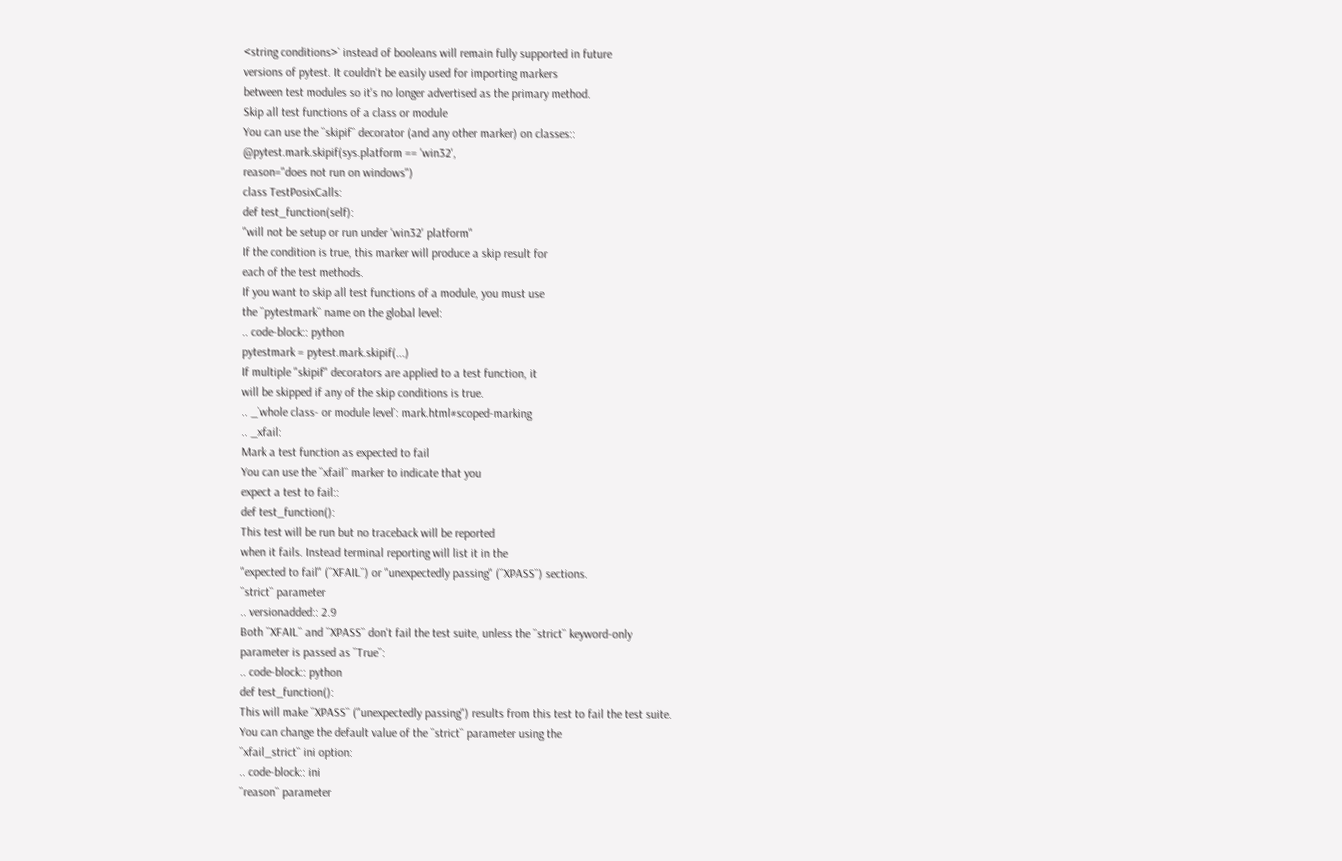<string conditions>` instead of booleans will remain fully supported in future
versions of pytest. It couldn't be easily used for importing markers
between test modules so it's no longer advertised as the primary method.
Skip all test functions of a class or module
You can use the ``skipif`` decorator (and any other marker) on classes::
@pytest.mark.skipif(sys.platform == 'win32',
reason="does not run on windows")
class TestPosixCalls:
def test_function(self):
"will not be setup or run under 'win32' platform"
If the condition is true, this marker will produce a skip result for
each of the test methods.
If you want to skip all test functions of a module, you must use
the ``pytestmark`` name on the global level:
.. code-block:: python
pytestmark = pytest.mark.skipif(...)
If multiple "skipif" decorators are applied to a test function, it
will be skipped if any of the skip conditions is true.
.. _`whole class- or module level`: mark.html#scoped-marking
.. _xfail:
Mark a test function as expected to fail
You can use the ``xfail`` marker to indicate that you
expect a test to fail::
def test_function():
This test will be run but no traceback will be reported
when it fails. Instead terminal reporting will list it in the
"expected to fail" (``XFAIL``) or "unexpectedly passing" (``XPASS``) sections.
``strict`` parameter
.. versionadded:: 2.9
Both ``XFAIL`` and ``XPASS`` don't fail the test suite, unless the ``strict`` keyword-only
parameter is passed as ``True``:
.. code-block:: python
def test_function():
This will make ``XPASS`` ("unexpectedly passing") results from this test to fail the test suite.
You can change the default value of the ``strict`` parameter using the
``xfail_strict`` ini option:
.. code-block:: ini
``reason`` parameter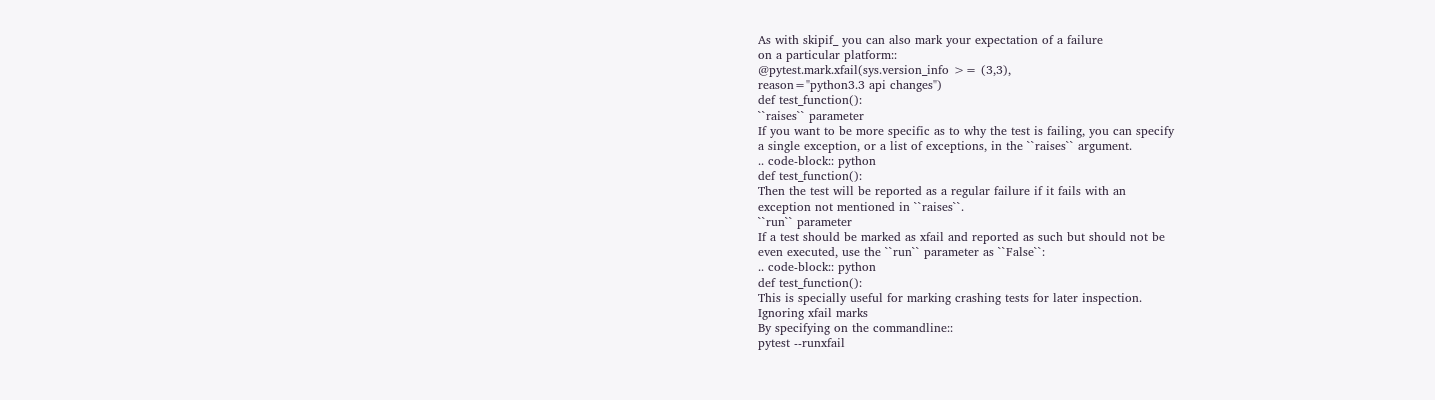As with skipif_ you can also mark your expectation of a failure
on a particular platform::
@pytest.mark.xfail(sys.version_info >= (3,3),
reason="python3.3 api changes")
def test_function():
``raises`` parameter
If you want to be more specific as to why the test is failing, you can specify
a single exception, or a list of exceptions, in the ``raises`` argument.
.. code-block:: python
def test_function():
Then the test will be reported as a regular failure if it fails with an
exception not mentioned in ``raises``.
``run`` parameter
If a test should be marked as xfail and reported as such but should not be
even executed, use the ``run`` parameter as ``False``:
.. code-block:: python
def test_function():
This is specially useful for marking crashing tests for later inspection.
Ignoring xfail marks
By specifying on the commandline::
pytest --runxfail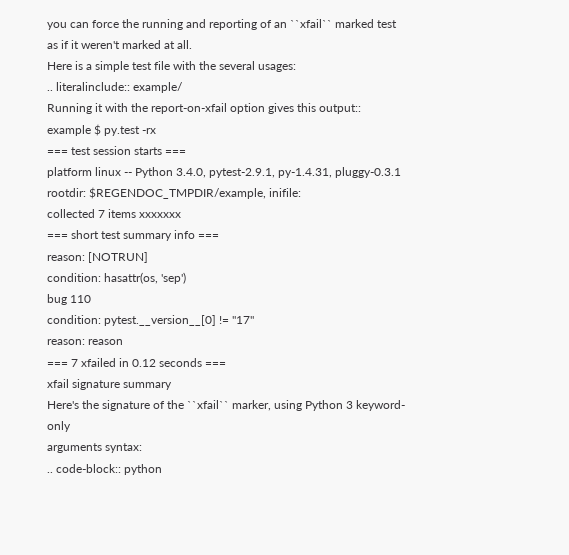you can force the running and reporting of an ``xfail`` marked test
as if it weren't marked at all.
Here is a simple test file with the several usages:
.. literalinclude:: example/
Running it with the report-on-xfail option gives this output::
example $ py.test -rx
=== test session starts ===
platform linux -- Python 3.4.0, pytest-2.9.1, py-1.4.31, pluggy-0.3.1
rootdir: $REGENDOC_TMPDIR/example, inifile:
collected 7 items xxxxxxx
=== short test summary info ===
reason: [NOTRUN]
condition: hasattr(os, 'sep')
bug 110
condition: pytest.__version__[0] != "17"
reason: reason
=== 7 xfailed in 0.12 seconds ===
xfail signature summary
Here's the signature of the ``xfail`` marker, using Python 3 keyword-only
arguments syntax:
.. code-block:: python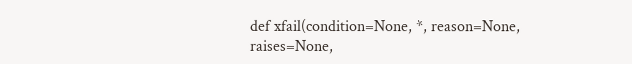def xfail(condition=None, *, reason=None, raises=None,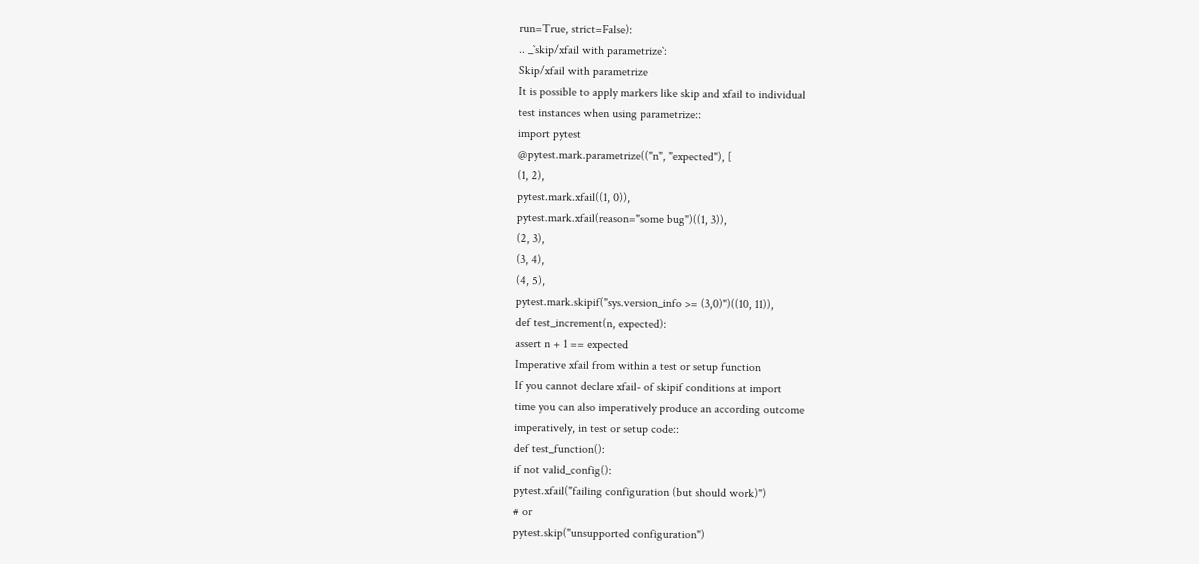run=True, strict=False):
.. _`skip/xfail with parametrize`:
Skip/xfail with parametrize
It is possible to apply markers like skip and xfail to individual
test instances when using parametrize::
import pytest
@pytest.mark.parametrize(("n", "expected"), [
(1, 2),
pytest.mark.xfail((1, 0)),
pytest.mark.xfail(reason="some bug")((1, 3)),
(2, 3),
(3, 4),
(4, 5),
pytest.mark.skipif("sys.version_info >= (3,0)")((10, 11)),
def test_increment(n, expected):
assert n + 1 == expected
Imperative xfail from within a test or setup function
If you cannot declare xfail- of skipif conditions at import
time you can also imperatively produce an according outcome
imperatively, in test or setup code::
def test_function():
if not valid_config():
pytest.xfail("failing configuration (but should work)")
# or
pytest.skip("unsupported configuration")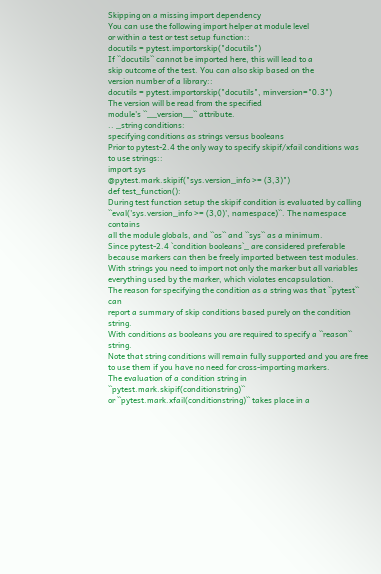Skipping on a missing import dependency
You can use the following import helper at module level
or within a test or test setup function::
docutils = pytest.importorskip("docutils")
If ``docutils`` cannot be imported here, this will lead to a
skip outcome of the test. You can also skip based on the
version number of a library::
docutils = pytest.importorskip("docutils", minversion="0.3")
The version will be read from the specified
module's ``__version__`` attribute.
.. _string conditions:
specifying conditions as strings versus booleans
Prior to pytest-2.4 the only way to specify skipif/xfail conditions was
to use strings::
import sys
@pytest.mark.skipif("sys.version_info >= (3,3)")
def test_function():
During test function setup the skipif condition is evaluated by calling
``eval('sys.version_info >= (3,0)', namespace)``. The namespace contains
all the module globals, and ``os`` and ``sys`` as a minimum.
Since pytest-2.4 `condition booleans`_ are considered preferable
because markers can then be freely imported between test modules.
With strings you need to import not only the marker but all variables
everything used by the marker, which violates encapsulation.
The reason for specifying the condition as a string was that ``pytest`` can
report a summary of skip conditions based purely on the condition string.
With conditions as booleans you are required to specify a ``reason`` string.
Note that string conditions will remain fully supported and you are free
to use them if you have no need for cross-importing markers.
The evaluation of a condition string in ``pytest.mark.skipif(conditionstring)``
or ``pytest.mark.xfail(conditionstring)`` takes place in a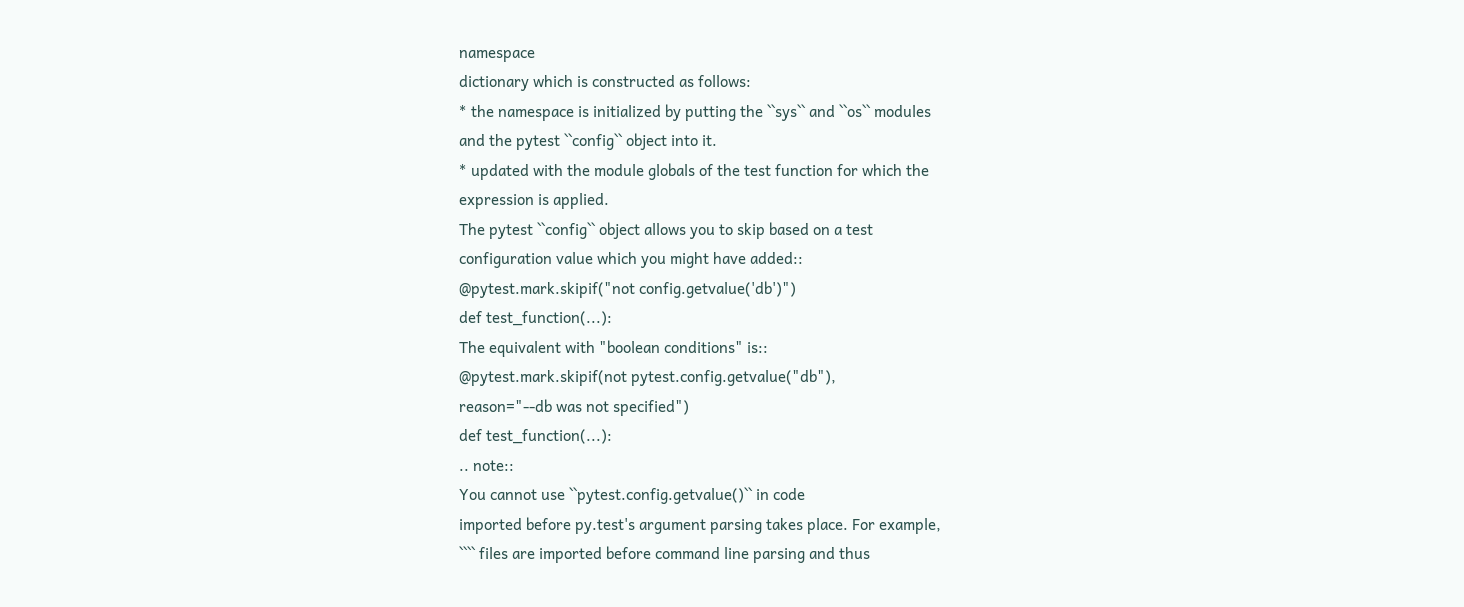namespace
dictionary which is constructed as follows:
* the namespace is initialized by putting the ``sys`` and ``os`` modules
and the pytest ``config`` object into it.
* updated with the module globals of the test function for which the
expression is applied.
The pytest ``config`` object allows you to skip based on a test
configuration value which you might have added::
@pytest.mark.skipif("not config.getvalue('db')")
def test_function(...):
The equivalent with "boolean conditions" is::
@pytest.mark.skipif(not pytest.config.getvalue("db"),
reason="--db was not specified")
def test_function(...):
.. note::
You cannot use ``pytest.config.getvalue()`` in code
imported before py.test's argument parsing takes place. For example,
```` files are imported before command line parsing and thus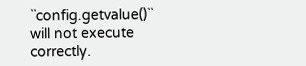``config.getvalue()`` will not execute correctly.